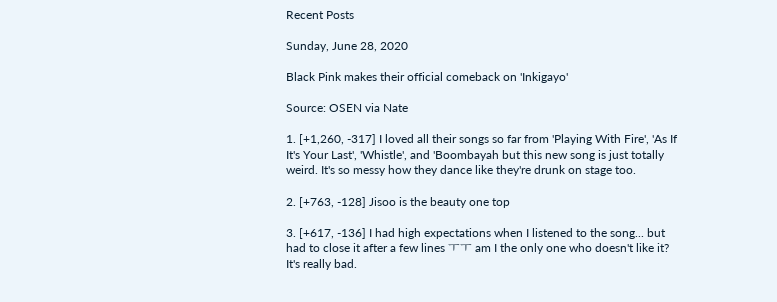Recent Posts

Sunday, June 28, 2020

Black Pink makes their official comeback on 'Inkigayo'

Source: OSEN via Nate

1. [+1,260, -317] I loved all their songs so far from 'Playing With Fire', 'As If It's Your Last', 'Whistle', and 'Boombayah but this new song is just totally weird. It's so messy how they dance like they're drunk on stage too.

2. [+763, -128] Jisoo is the beauty one top

3. [+617, -136] I had high expectations when I listened to the song... but had to close it after a few lines ㅜㅜ am I the only one who doesn't like it? It's really bad.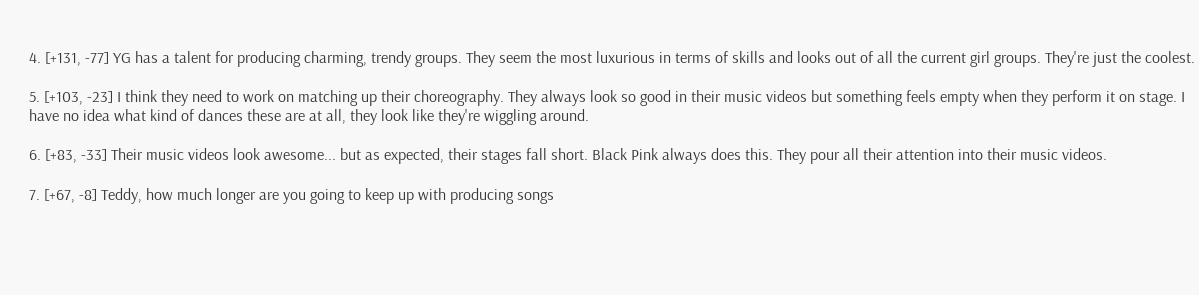4. [+131, -77] YG has a talent for producing charming, trendy groups. They seem the most luxurious in terms of skills and looks out of all the current girl groups. They're just the coolest.

5. [+103, -23] I think they need to work on matching up their choreography. They always look so good in their music videos but something feels empty when they perform it on stage. I have no idea what kind of dances these are at all, they look like they're wiggling around.

6. [+83, -33] Their music videos look awesome... but as expected, their stages fall short. Black Pink always does this. They pour all their attention into their music videos.

7. [+67, -8] Teddy, how much longer are you going to keep up with producing songs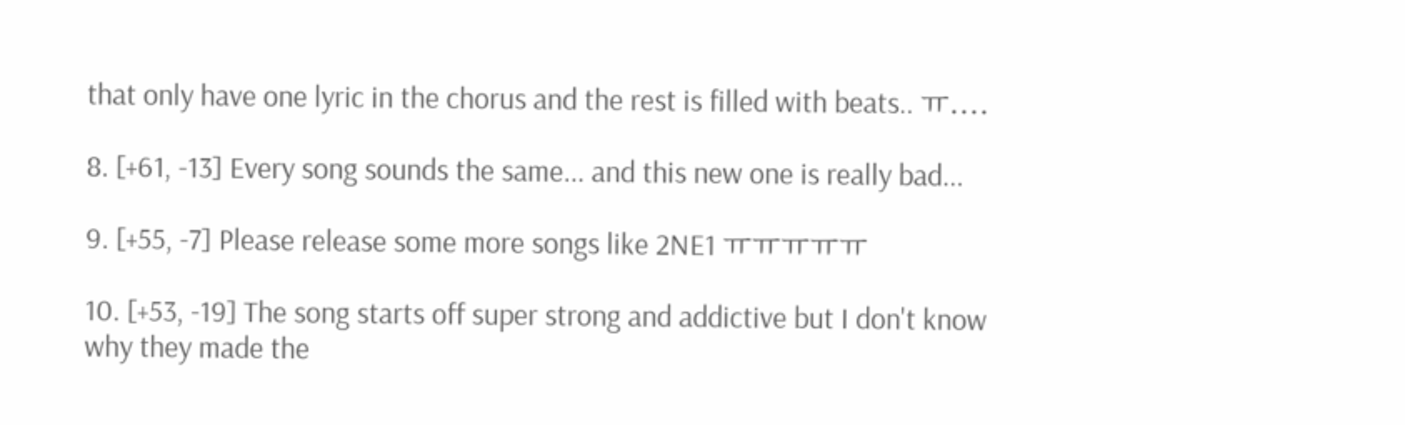that only have one lyric in the chorus and the rest is filled with beats.. ㅠ....

8. [+61, -13] Every song sounds the same... and this new one is really bad...

9. [+55, -7] Please release some more songs like 2NE1 ㅠㅠㅠㅠㅠ

10. [+53, -19] The song starts off super strong and addictive but I don't know why they made the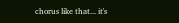chorus like that... it's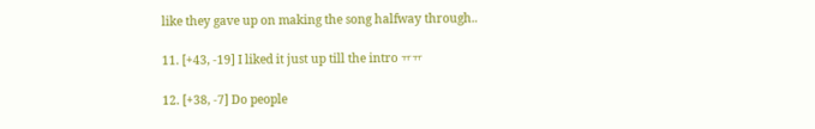like they gave up on making the song halfway through..

11. [+43, -19] I liked it just up till the intro ㅠㅠ

12. [+38, -7] Do people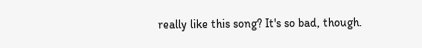really like this song? It's so bad, though.